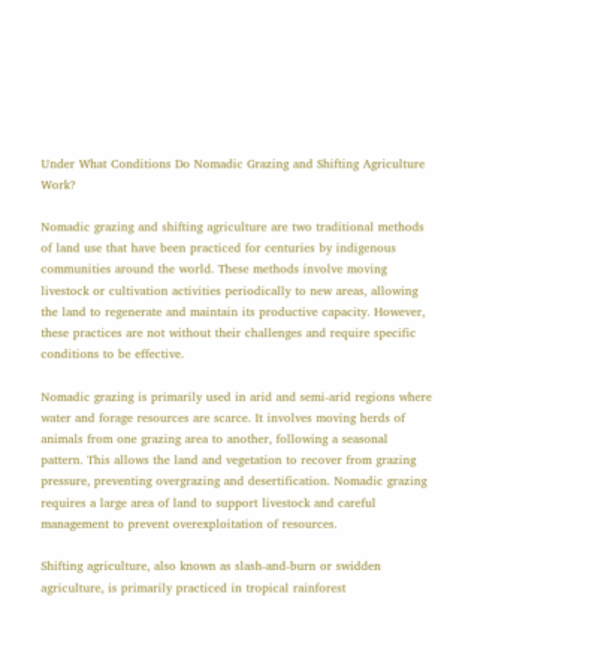Under What Conditions Do Nomadic Grazing and Shifting Agriculture Work?

Nomadic grazing and shifting agriculture are two traditional methods of land use that have been practiced for centuries by indigenous communities around the world. These methods involve moving livestock or cultivation activities periodically to new areas, allowing the land to regenerate and maintain its productive capacity. However, these practices are not without their challenges and require specific conditions to be effective.

Nomadic grazing is primarily used in arid and semi-arid regions where water and forage resources are scarce. It involves moving herds of animals from one grazing area to another, following a seasonal pattern. This allows the land and vegetation to recover from grazing pressure, preventing overgrazing and desertification. Nomadic grazing requires a large area of land to support livestock and careful management to prevent overexploitation of resources.

Shifting agriculture, also known as slash-and-burn or swidden agriculture, is primarily practiced in tropical rainforest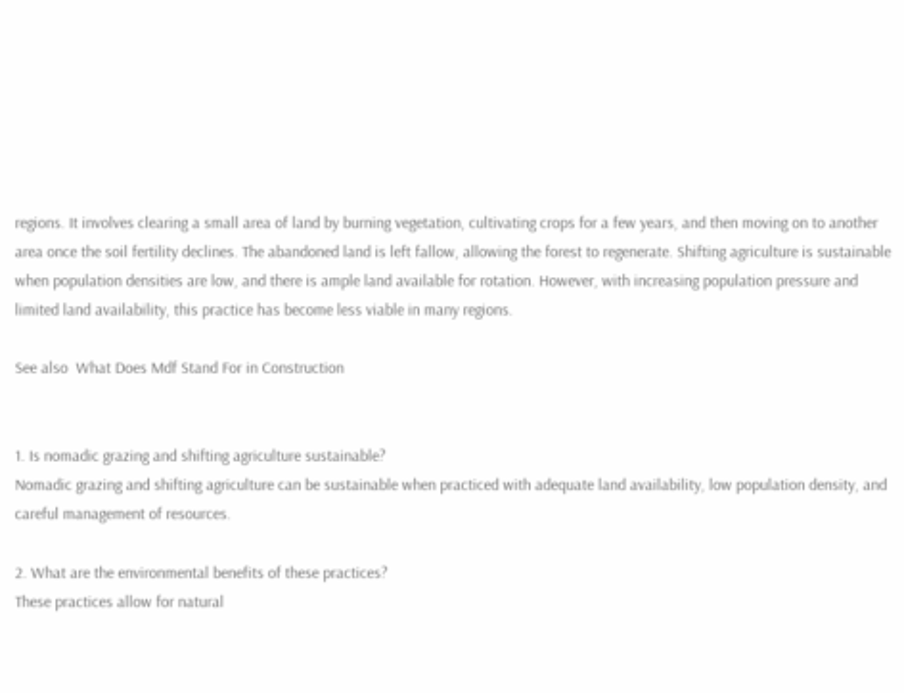regions. It involves clearing a small area of land by burning vegetation, cultivating crops for a few years, and then moving on to another area once the soil fertility declines. The abandoned land is left fallow, allowing the forest to regenerate. Shifting agriculture is sustainable when population densities are low, and there is ample land available for rotation. However, with increasing population pressure and limited land availability, this practice has become less viable in many regions.

See also  What Does Mdf Stand For in Construction


1. Is nomadic grazing and shifting agriculture sustainable?
Nomadic grazing and shifting agriculture can be sustainable when practiced with adequate land availability, low population density, and careful management of resources.

2. What are the environmental benefits of these practices?
These practices allow for natural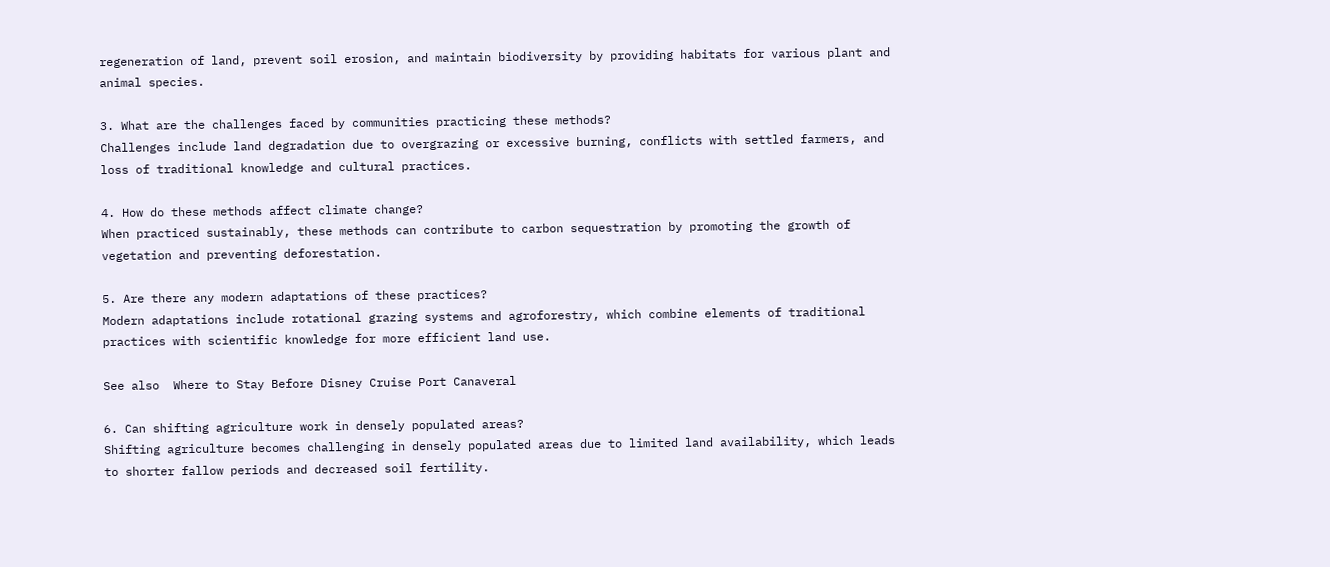regeneration of land, prevent soil erosion, and maintain biodiversity by providing habitats for various plant and animal species.

3. What are the challenges faced by communities practicing these methods?
Challenges include land degradation due to overgrazing or excessive burning, conflicts with settled farmers, and loss of traditional knowledge and cultural practices.

4. How do these methods affect climate change?
When practiced sustainably, these methods can contribute to carbon sequestration by promoting the growth of vegetation and preventing deforestation.

5. Are there any modern adaptations of these practices?
Modern adaptations include rotational grazing systems and agroforestry, which combine elements of traditional practices with scientific knowledge for more efficient land use.

See also  Where to Stay Before Disney Cruise Port Canaveral

6. Can shifting agriculture work in densely populated areas?
Shifting agriculture becomes challenging in densely populated areas due to limited land availability, which leads to shorter fallow periods and decreased soil fertility.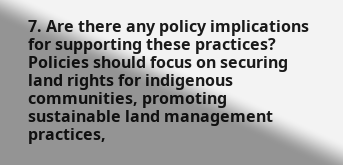7. Are there any policy implications for supporting these practices?
Policies should focus on securing land rights for indigenous communities, promoting sustainable land management practices,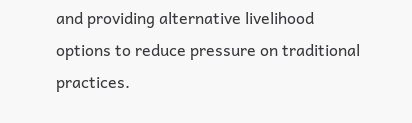and providing alternative livelihood options to reduce pressure on traditional practices.